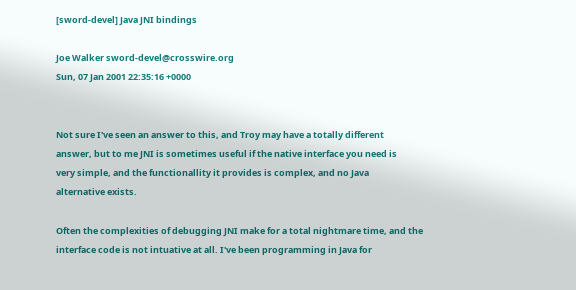[sword-devel] Java JNI bindings

Joe Walker sword-devel@crosswire.org
Sun, 07 Jan 2001 22:35:16 +0000


Not sure I've seen an answer to this, and Troy may have a totally different
answer, but to me JNI is sometimes useful if the native interface you need is
very simple, and the functionallity it provides is complex, and no Java
alternative exists.

Often the complexities of debugging JNI make for a total nightmare time, and the
interface code is not intuative at all. I've been programming in Java for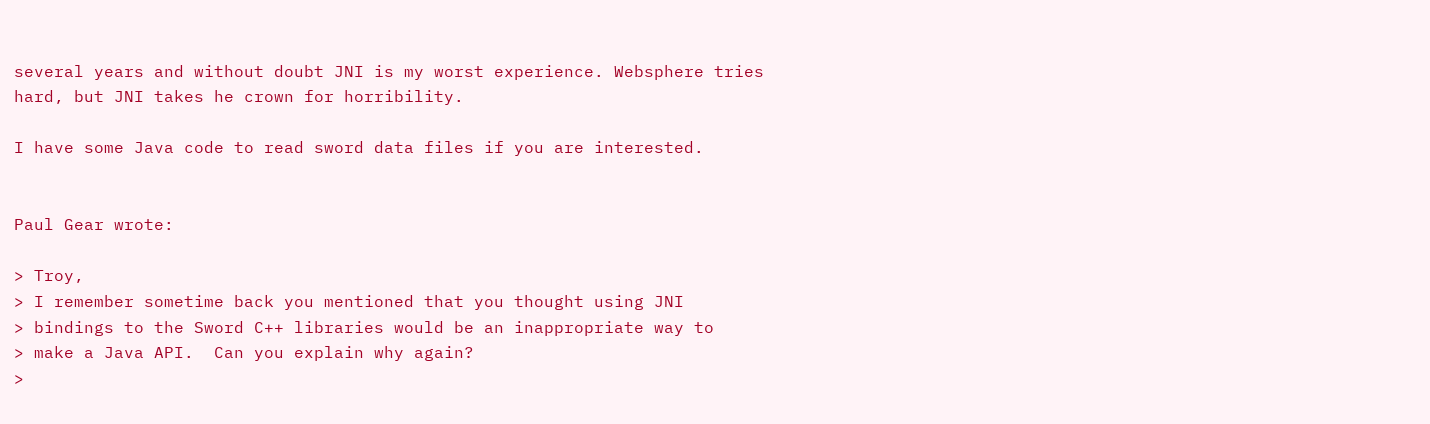several years and without doubt JNI is my worst experience. Websphere tries
hard, but JNI takes he crown for horribility.

I have some Java code to read sword data files if you are interested.


Paul Gear wrote:

> Troy,
> I remember sometime back you mentioned that you thought using JNI
> bindings to the Sword C++ libraries would be an inappropriate way to
> make a Java API.  Can you explain why again?
>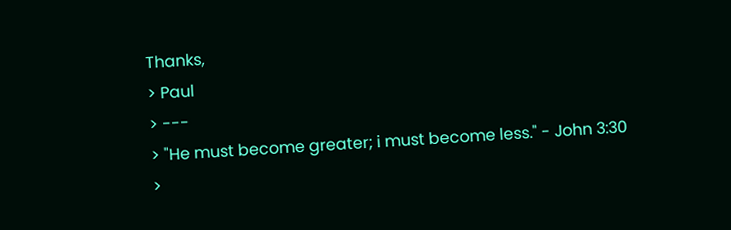Thanks,
> Paul
> ---
> "He must become greater; i must become less." - John 3:30
>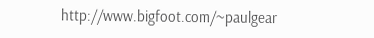http://www.bigfoot.com/~paulgear